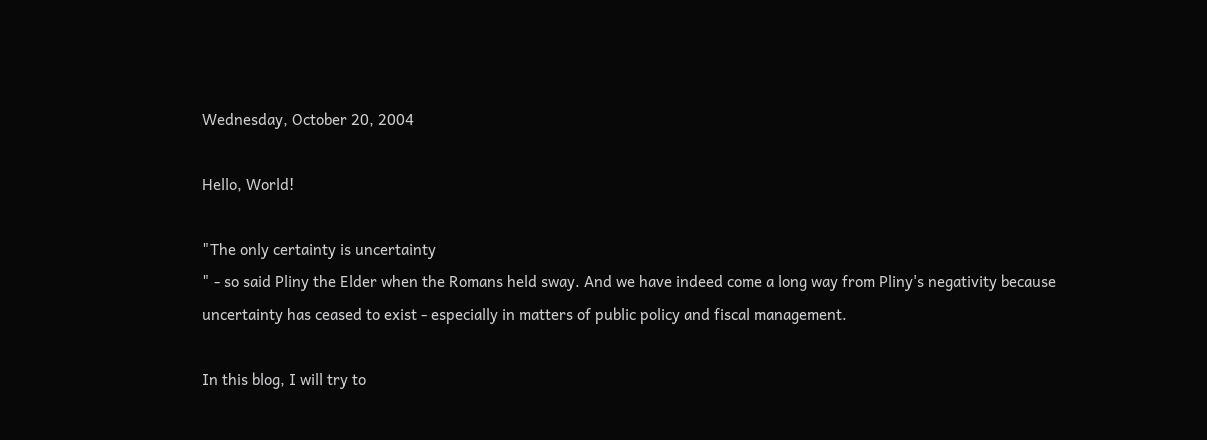Wednesday, October 20, 2004

Hello, World!

"The only certainty is uncertainty
" - so said Pliny the Elder when the Romans held sway. And we have indeed come a long way from Pliny's negativity because uncertainty has ceased to exist - especially in matters of public policy and fiscal management.

In this blog, I will try to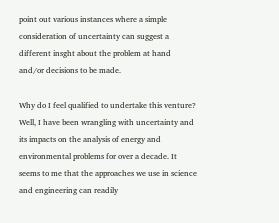point out various instances where a simple consideration of uncertainty can suggest a different insght about the problem at hand and/or decisions to be made.

Why do I feel qualified to undertake this venture? Well, I have been wrangling with uncertainty and its impacts on the analysis of energy and environmental problems for over a decade. It seems to me that the approaches we use in science and engineering can readily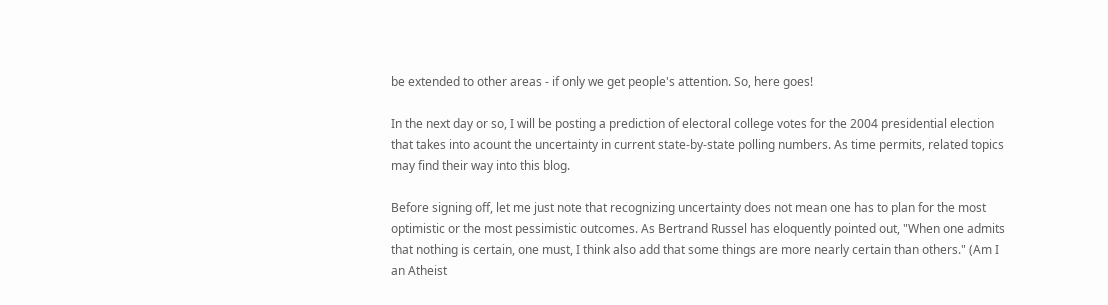be extended to other areas - if only we get people's attention. So, here goes!

In the next day or so, I will be posting a prediction of electoral college votes for the 2004 presidential election that takes into acount the uncertainty in current state-by-state polling numbers. As time permits, related topics may find their way into this blog.

Before signing off, let me just note that recognizing uncertainty does not mean one has to plan for the most optimistic or the most pessimistic outcomes. As Bertrand Russel has eloquently pointed out, "When one admits that nothing is certain, one must, I think also add that some things are more nearly certain than others." (Am I an Atheist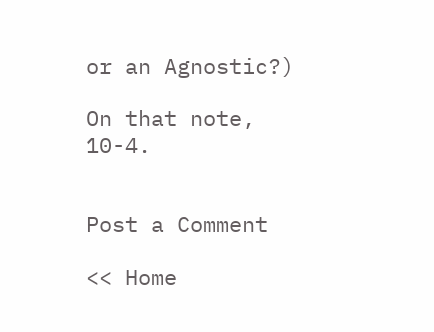or an Agnostic?)

On that note, 10-4.


Post a Comment

<< Home